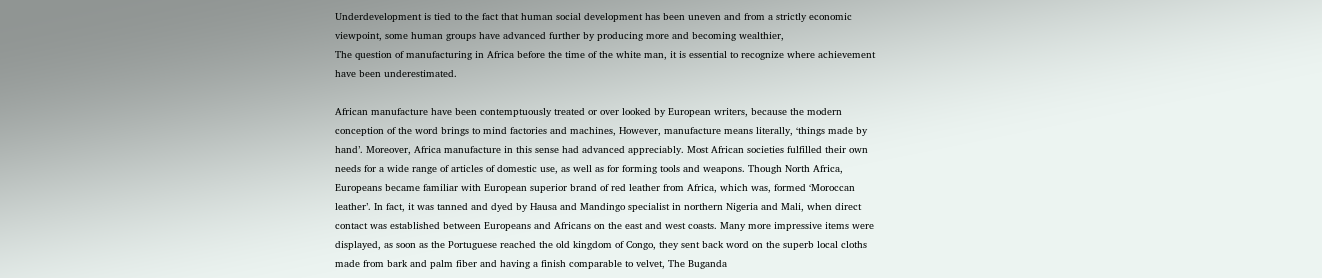Underdevelopment is tied to the fact that human social development has been uneven and from a strictly economic viewpoint, some human groups have advanced further by producing more and becoming wealthier,
The question of manufacturing in Africa before the time of the white man, it is essential to recognize where achievement have been underestimated.

African manufacture have been contemptuously treated or over looked by European writers, because the modern conception of the word brings to mind factories and machines, However, manufacture means literally, ‘things made by hand’. Moreover, Africa manufacture in this sense had advanced appreciably. Most African societies fulfilled their own needs for a wide range of articles of domestic use, as well as for forming tools and weapons. Though North Africa, Europeans became familiar with European superior brand of red leather from Africa, which was, formed ‘Moroccan leather’. In fact, it was tanned and dyed by Hausa and Mandingo specialist in northern Nigeria and Mali, when direct contact was established between Europeans and Africans on the east and west coasts. Many more impressive items were displayed, as soon as the Portuguese reached the old kingdom of Congo, they sent back word on the superb local cloths made from bark and palm fiber and having a finish comparable to velvet, The Buganda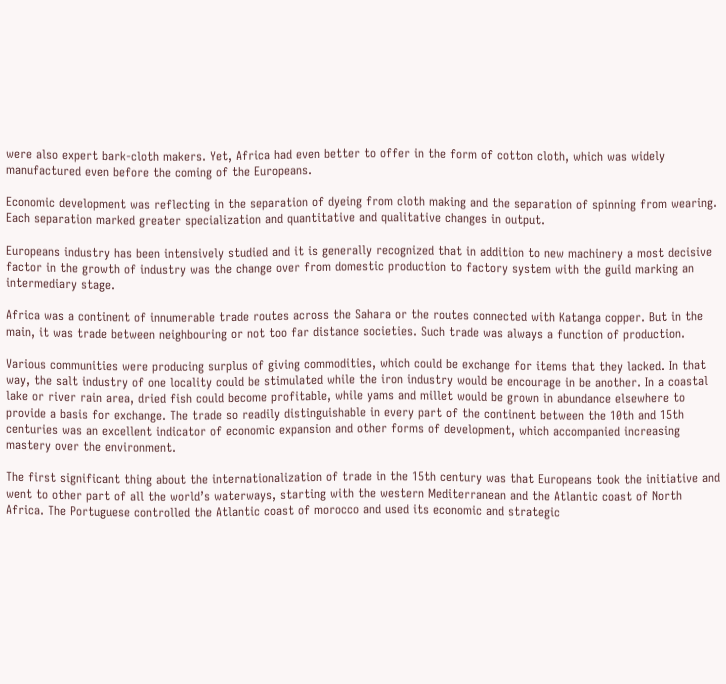were also expert bark-cloth makers. Yet, Africa had even better to offer in the form of cotton cloth, which was widely manufactured even before the coming of the Europeans.

Economic development was reflecting in the separation of dyeing from cloth making and the separation of spinning from wearing. Each separation marked greater specialization and quantitative and qualitative changes in output.

Europeans industry has been intensively studied and it is generally recognized that in addition to new machinery a most decisive factor in the growth of industry was the change over from domestic production to factory system with the guild marking an intermediary stage.

Africa was a continent of innumerable trade routes across the Sahara or the routes connected with Katanga copper. But in the main, it was trade between neighbouring or not too far distance societies. Such trade was always a function of production.

Various communities were producing surplus of giving commodities, which could be exchange for items that they lacked. In that way, the salt industry of one locality could be stimulated while the iron industry would be encourage in be another. In a coastal lake or river rain area, dried fish could become profitable, while yams and millet would be grown in abundance elsewhere to provide a basis for exchange. The trade so readily distinguishable in every part of the continent between the 10th and 15th centuries was an excellent indicator of economic expansion and other forms of development, which accompanied increasing mastery over the environment.

The first significant thing about the internationalization of trade in the 15th century was that Europeans took the initiative and went to other part of all the world’s waterways, starting with the western Mediterranean and the Atlantic coast of North Africa. The Portuguese controlled the Atlantic coast of morocco and used its economic and strategic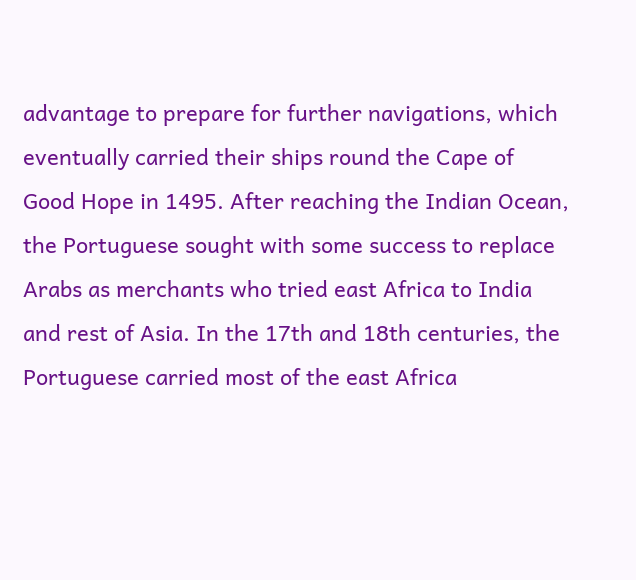advantage to prepare for further navigations, which eventually carried their ships round the Cape of Good Hope in 1495. After reaching the Indian Ocean, the Portuguese sought with some success to replace Arabs as merchants who tried east Africa to India and rest of Asia. In the 17th and 18th centuries, the Portuguese carried most of the east Africa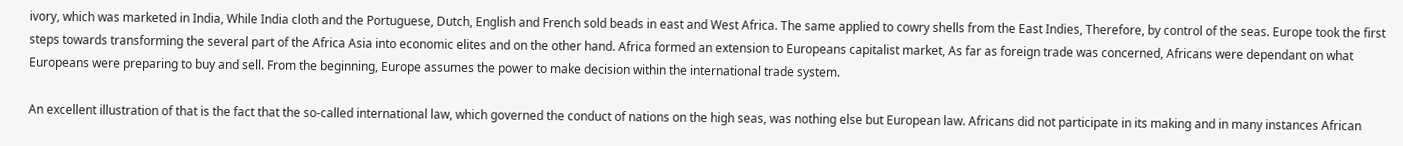ivory, which was marketed in India, While India cloth and the Portuguese, Dutch, English and French sold beads in east and West Africa. The same applied to cowry shells from the East Indies, Therefore, by control of the seas. Europe took the first steps towards transforming the several part of the Africa Asia into economic elites and on the other hand. Africa formed an extension to Europeans capitalist market, As far as foreign trade was concerned, Africans were dependant on what Europeans were preparing to buy and sell. From the beginning, Europe assumes the power to make decision within the international trade system.

An excellent illustration of that is the fact that the so-called international law, which governed the conduct of nations on the high seas, was nothing else but European law. Africans did not participate in its making and in many instances African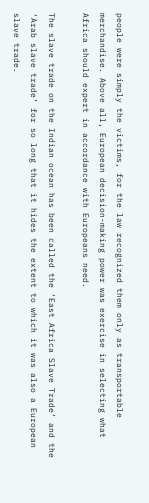people were simply the victims, for the law recognized them only as transportable merchandise. Above all, European decision-making power was exercise in selecting what Africa should expert in accordance with Europeans need.

The slave trade on the Indian ocean has been called the ‘East Africa Slave Trade’ and the ‘Arab slave trade’ for so long that it hides the extent to which it was also a European slave trade.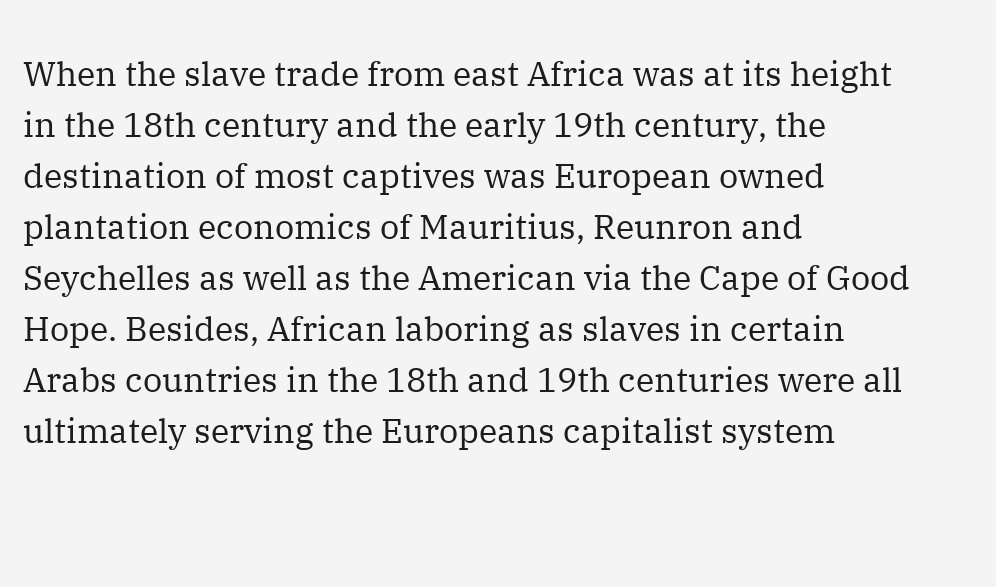When the slave trade from east Africa was at its height in the 18th century and the early 19th century, the destination of most captives was European owned plantation economics of Mauritius, Reunron and Seychelles as well as the American via the Cape of Good Hope. Besides, African laboring as slaves in certain Arabs countries in the 18th and 19th centuries were all ultimately serving the Europeans capitalist system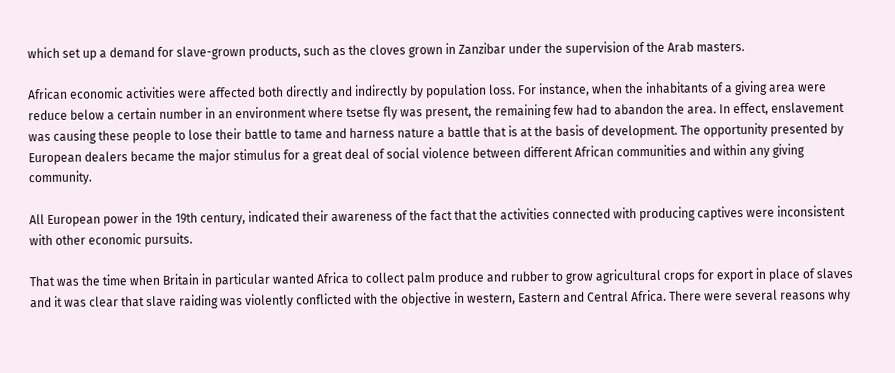which set up a demand for slave-grown products, such as the cloves grown in Zanzibar under the supervision of the Arab masters.

African economic activities were affected both directly and indirectly by population loss. For instance, when the inhabitants of a giving area were reduce below a certain number in an environment where tsetse fly was present, the remaining few had to abandon the area. In effect, enslavement was causing these people to lose their battle to tame and harness nature a battle that is at the basis of development. The opportunity presented by European dealers became the major stimulus for a great deal of social violence between different African communities and within any giving community.

All European power in the 19th century, indicated their awareness of the fact that the activities connected with producing captives were inconsistent with other economic pursuits.

That was the time when Britain in particular wanted Africa to collect palm produce and rubber to grow agricultural crops for export in place of slaves and it was clear that slave raiding was violently conflicted with the objective in western, Eastern and Central Africa. There were several reasons why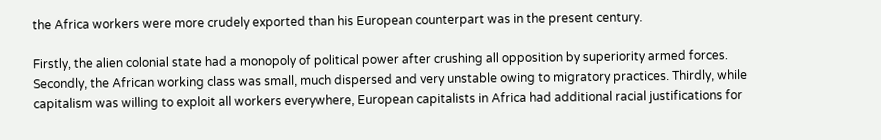the Africa workers were more crudely exported than his European counterpart was in the present century.

Firstly, the alien colonial state had a monopoly of political power after crushing all opposition by superiority armed forces. Secondly, the African working class was small, much dispersed and very unstable owing to migratory practices. Thirdly, while capitalism was willing to exploit all workers everywhere, European capitalists in Africa had additional racial justifications for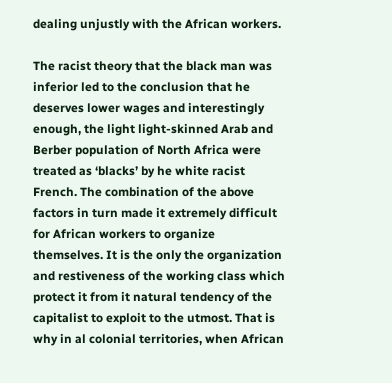dealing unjustly with the African workers.

The racist theory that the black man was inferior led to the conclusion that he deserves lower wages and interestingly enough, the light light-skinned Arab and Berber population of North Africa were treated as ‘blacks’ by he white racist French. The combination of the above factors in turn made it extremely difficult for African workers to organize themselves. It is the only the organization and restiveness of the working class which protect it from it natural tendency of the capitalist to exploit to the utmost. That is why in al colonial territories, when African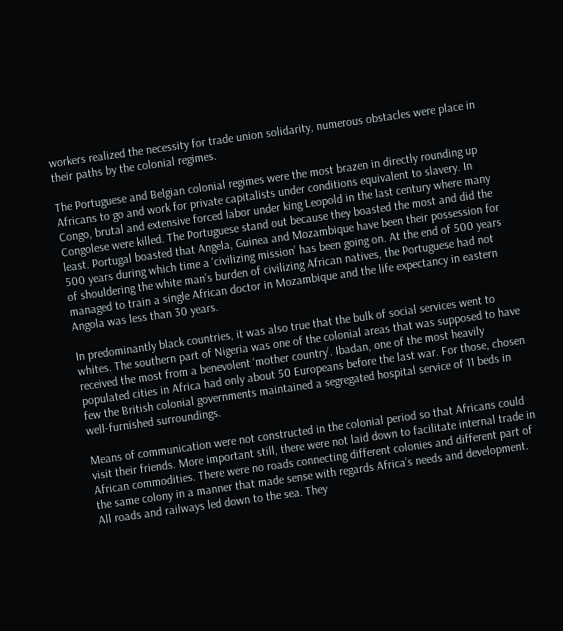workers realized the necessity for trade union solidarity, numerous obstacles were place in their paths by the colonial regimes.

The Portuguese and Belgian colonial regimes were the most brazen in directly rounding up Africans to go and work for private capitalists under conditions equivalent to slavery. In Congo, brutal and extensive forced labor under king Leopold in the last century where many Congolese were killed. The Portuguese stand out because they boasted the most and did the least. Portugal boasted that Angela, Guinea and Mozambique have been their possession for 500 years during which time a ‘civilizing mission’ has been going on. At the end of 500 years of shouldering the white man’s burden of civilizing African natives, the Portuguese had not managed to train a single African doctor in Mozambique and the life expectancy in eastern Angola was less than 30 years.

In predominantly black countries, it was also true that the bulk of social services went to whites. The southern part of Nigeria was one of the colonial areas that was supposed to have received the most from a benevolent ‘mother country’. Ibadan, one of the most heavily populated cities in Africa had only about 50 Europeans before the last war. For those, chosen few the British colonial governments maintained a segregated hospital service of 11 beds in well-furnished surroundings.

Means of communication were not constructed in the colonial period so that Africans could visit their friends. More important still, there were not laid down to facilitate internal trade in African commodities. There were no roads connecting different colonies and different part of the same colony in a manner that made sense with regards Africa’s needs and development. All roads and railways led down to the sea. They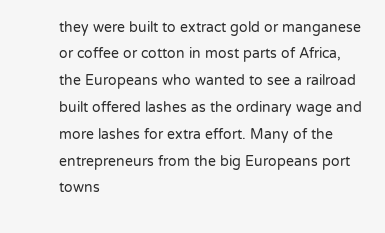they were built to extract gold or manganese or coffee or cotton in most parts of Africa, the Europeans who wanted to see a railroad built offered lashes as the ordinary wage and more lashes for extra effort. Many of the entrepreneurs from the big Europeans port towns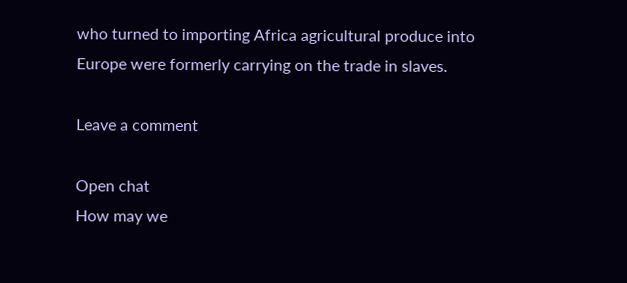who turned to importing Africa agricultural produce into Europe were formerly carrying on the trade in slaves.

Leave a comment

Open chat
How may we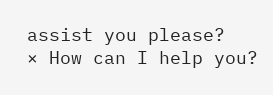assist you please?
× How can I help you?